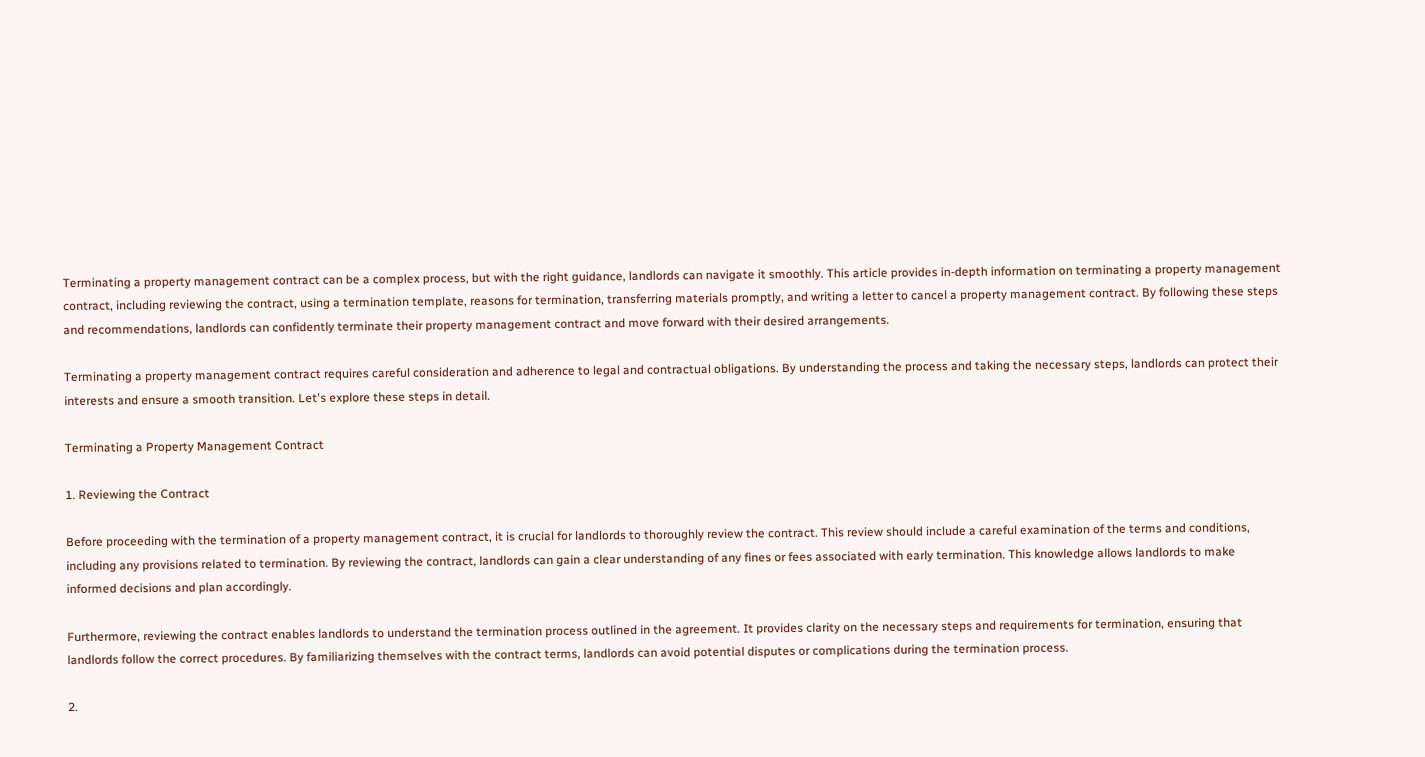Terminating a property management contract can be a complex process, but with the right guidance, landlords can navigate it smoothly. This article provides in-depth information on terminating a property management contract, including reviewing the contract, using a termination template, reasons for termination, transferring materials promptly, and writing a letter to cancel a property management contract. By following these steps and recommendations, landlords can confidently terminate their property management contract and move forward with their desired arrangements.

Terminating a property management contract requires careful consideration and adherence to legal and contractual obligations. By understanding the process and taking the necessary steps, landlords can protect their interests and ensure a smooth transition. Let's explore these steps in detail.

Terminating a Property Management Contract

1. Reviewing the Contract

Before proceeding with the termination of a property management contract, it is crucial for landlords to thoroughly review the contract. This review should include a careful examination of the terms and conditions, including any provisions related to termination. By reviewing the contract, landlords can gain a clear understanding of any fines or fees associated with early termination. This knowledge allows landlords to make informed decisions and plan accordingly.

Furthermore, reviewing the contract enables landlords to understand the termination process outlined in the agreement. It provides clarity on the necessary steps and requirements for termination, ensuring that landlords follow the correct procedures. By familiarizing themselves with the contract terms, landlords can avoid potential disputes or complications during the termination process.

2.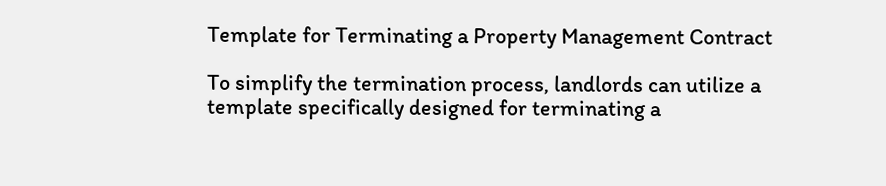Template for Terminating a Property Management Contract

To simplify the termination process, landlords can utilize a template specifically designed for terminating a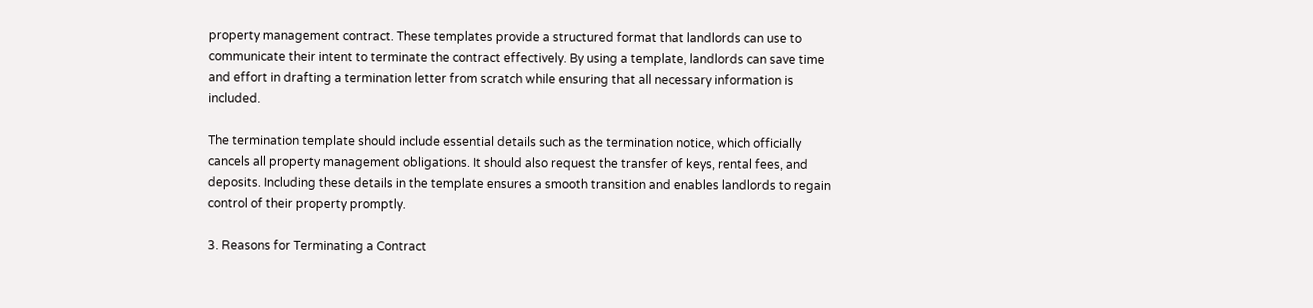property management contract. These templates provide a structured format that landlords can use to communicate their intent to terminate the contract effectively. By using a template, landlords can save time and effort in drafting a termination letter from scratch while ensuring that all necessary information is included.

The termination template should include essential details such as the termination notice, which officially cancels all property management obligations. It should also request the transfer of keys, rental fees, and deposits. Including these details in the template ensures a smooth transition and enables landlords to regain control of their property promptly.

3. Reasons for Terminating a Contract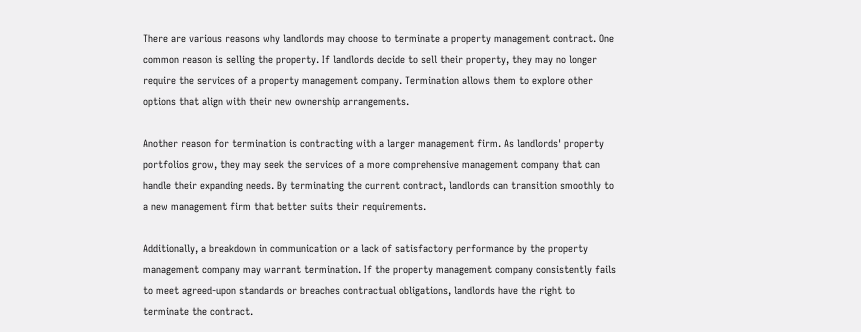There are various reasons why landlords may choose to terminate a property management contract. One common reason is selling the property. If landlords decide to sell their property, they may no longer require the services of a property management company. Termination allows them to explore other options that align with their new ownership arrangements.

Another reason for termination is contracting with a larger management firm. As landlords' property portfolios grow, they may seek the services of a more comprehensive management company that can handle their expanding needs. By terminating the current contract, landlords can transition smoothly to a new management firm that better suits their requirements.

Additionally, a breakdown in communication or a lack of satisfactory performance by the property management company may warrant termination. If the property management company consistently fails to meet agreed-upon standards or breaches contractual obligations, landlords have the right to terminate the contract.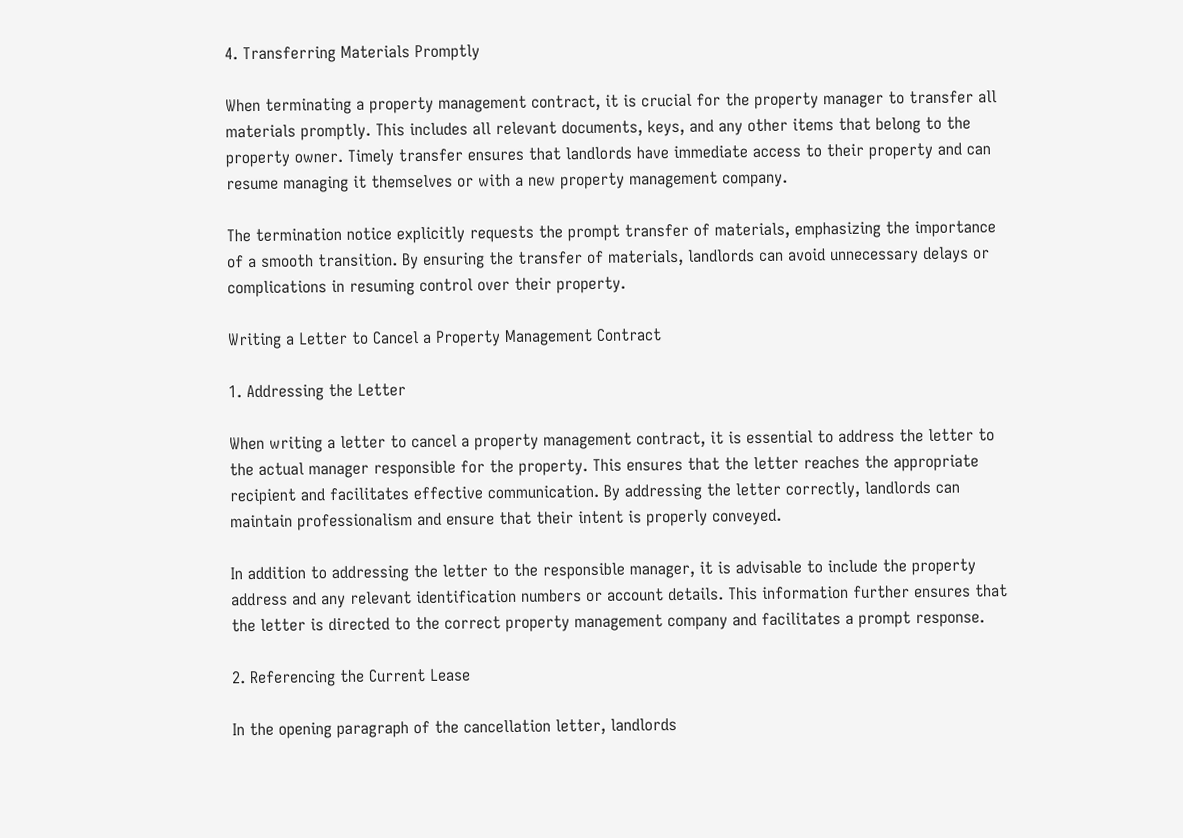4. Transferring Materials Promptly

When terminating a property management contract, it is crucial for the property manager to transfer all materials promptly. This includes all relevant documents, keys, and any other items that belong to the property owner. Timely transfer ensures that landlords have immediate access to their property and can resume managing it themselves or with a new property management company.

The termination notice explicitly requests the prompt transfer of materials, emphasizing the importance of a smooth transition. By ensuring the transfer of materials, landlords can avoid unnecessary delays or complications in resuming control over their property.

Writing a Letter to Cancel a Property Management Contract

1. Addressing the Letter

When writing a letter to cancel a property management contract, it is essential to address the letter to the actual manager responsible for the property. This ensures that the letter reaches the appropriate recipient and facilitates effective communication. By addressing the letter correctly, landlords can maintain professionalism and ensure that their intent is properly conveyed.

In addition to addressing the letter to the responsible manager, it is advisable to include the property address and any relevant identification numbers or account details. This information further ensures that the letter is directed to the correct property management company and facilitates a prompt response.

2. Referencing the Current Lease

In the opening paragraph of the cancellation letter, landlords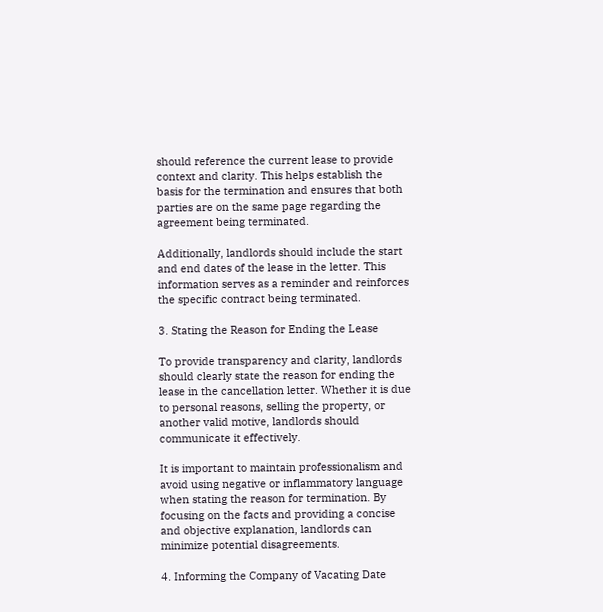should reference the current lease to provide context and clarity. This helps establish the basis for the termination and ensures that both parties are on the same page regarding the agreement being terminated.

Additionally, landlords should include the start and end dates of the lease in the letter. This information serves as a reminder and reinforces the specific contract being terminated.

3. Stating the Reason for Ending the Lease

To provide transparency and clarity, landlords should clearly state the reason for ending the lease in the cancellation letter. Whether it is due to personal reasons, selling the property, or another valid motive, landlords should communicate it effectively.

It is important to maintain professionalism and avoid using negative or inflammatory language when stating the reason for termination. By focusing on the facts and providing a concise and objective explanation, landlords can minimize potential disagreements.

4. Informing the Company of Vacating Date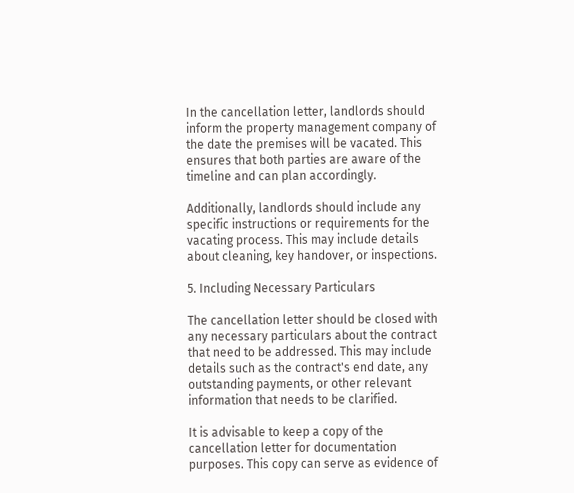In the cancellation letter, landlords should inform the property management company of the date the premises will be vacated. This ensures that both parties are aware of the timeline and can plan accordingly.

Additionally, landlords should include any specific instructions or requirements for the vacating process. This may include details about cleaning, key handover, or inspections.

5. Including Necessary Particulars

The cancellation letter should be closed with any necessary particulars about the contract that need to be addressed. This may include details such as the contract's end date, any outstanding payments, or other relevant information that needs to be clarified.

It is advisable to keep a copy of the cancellation letter for documentation purposes. This copy can serve as evidence of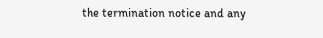the termination notice and any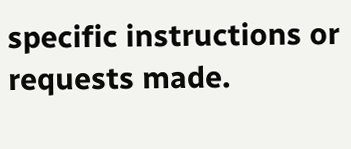specific instructions or requests made.